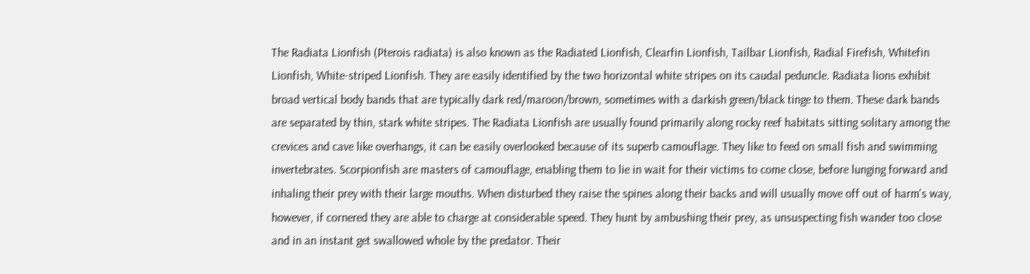The Radiata Lionfish (Pterois radiata) is also known as the Radiated Lionfish, Clearfin Lionfish, Tailbar Lionfish, Radial Firefish, Whitefin Lionfish, White-striped Lionfish. They are easily identified by the two horizontal white stripes on its caudal peduncle. Radiata lions exhibit broad vertical body bands that are typically dark red/maroon/brown, sometimes with a darkish green/black tinge to them. These dark bands are separated by thin, stark white stripes. The Radiata Lionfish are usually found primarily along rocky reef habitats sitting solitary among the crevices and cave like overhangs, it can be easily overlooked because of its superb camouflage. They like to feed on small fish and swimming invertebrates. Scorpionfish are masters of camouflage, enabling them to lie in wait for their victims to come close, before lunging forward and inhaling their prey with their large mouths. When disturbed they raise the spines along their backs and will usually move off out of harm's way, however, if cornered they are able to charge at considerable speed. They hunt by ambushing their prey, as unsuspecting fish wander too close and in an instant get swallowed whole by the predator. Their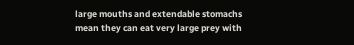large mouths and extendable stomachs mean they can eat very large prey with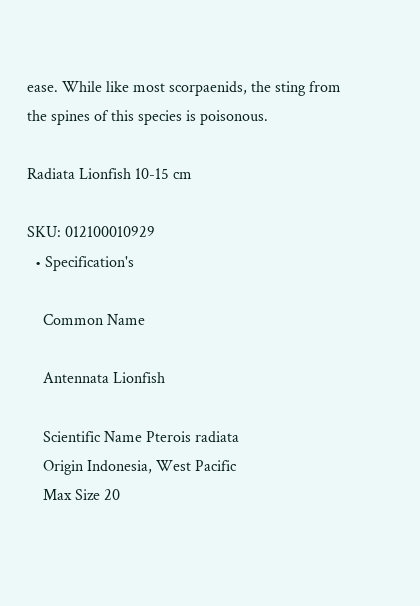ease. While like most scorpaenids, the sting from the spines of this species is poisonous.

Radiata Lionfish 10-15 cm

SKU: 012100010929
  • Specification's

    Common Name

    Antennata Lionfish

    Scientific Name Pterois radiata
    Origin Indonesia, West Pacific
    Max Size 20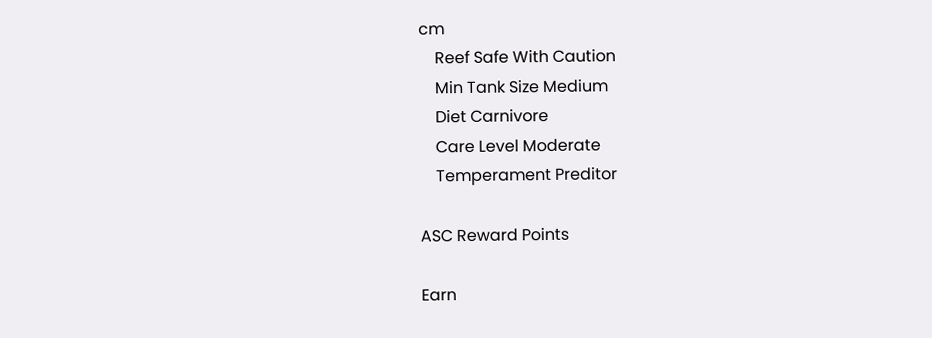cm
    Reef Safe With Caution
    Min Tank Size Medium
    Diet Carnivore
    Care Level Moderate
    Temperament Preditor

ASC Reward Points

Earn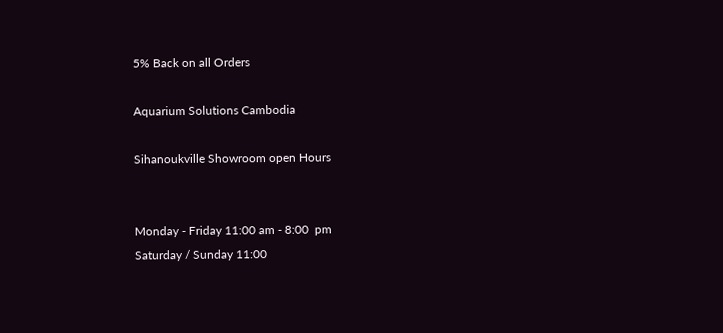5% Back on all Orders

Aquarium Solutions Cambodia

Sihanoukville Showroom open Hours


Monday - Friday 11:00 am - 8:00  pm
Saturday / Sunday 11:00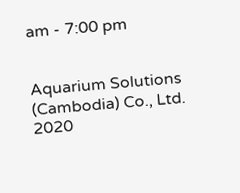am - 7:00 pm


Aquarium Solutions (Cambodia) Co., Ltd. 2020